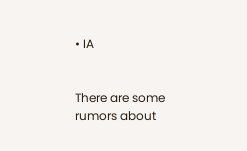• IA


There are some rumors about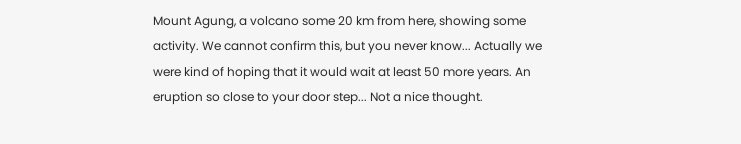Mount Agung, a volcano some 20 km from here, showing some activity. We cannot confirm this, but you never know... Actually we were kind of hoping that it would wait at least 50 more years. An eruption so close to your door step... Not a nice thought.